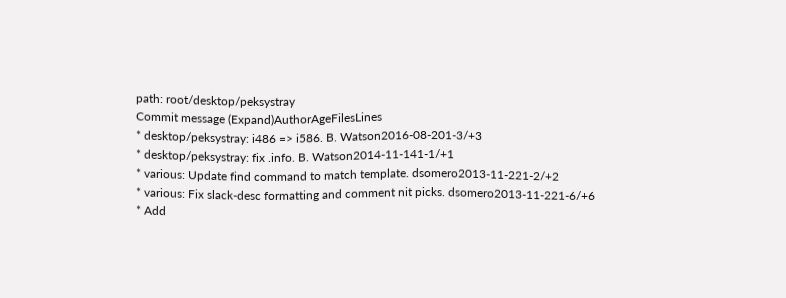path: root/desktop/peksystray
Commit message (Expand)AuthorAgeFilesLines
* desktop/peksystray: i486 => i586. B. Watson2016-08-201-3/+3
* desktop/peksystray: fix .info. B. Watson2014-11-141-1/+1
* various: Update find command to match template. dsomero2013-11-221-2/+2
* various: Fix slack-desc formatting and comment nit picks. dsomero2013-11-221-6/+6
* Add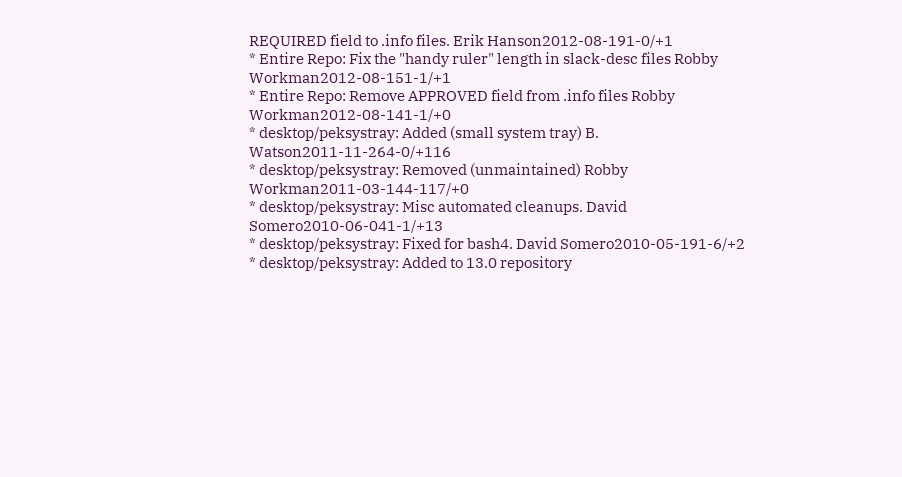REQUIRED field to .info files. Erik Hanson2012-08-191-0/+1
* Entire Repo: Fix the "handy ruler" length in slack-desc files Robby Workman2012-08-151-1/+1
* Entire Repo: Remove APPROVED field from .info files Robby Workman2012-08-141-1/+0
* desktop/peksystray: Added (small system tray) B. Watson2011-11-264-0/+116
* desktop/peksystray: Removed (unmaintained) Robby Workman2011-03-144-117/+0
* desktop/peksystray: Misc automated cleanups. David Somero2010-06-041-1/+13
* desktop/peksystray: Fixed for bash4. David Somero2010-05-191-6/+2
* desktop/peksystray: Added to 13.0 repository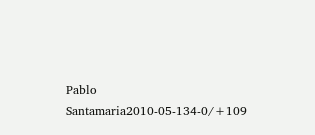Pablo Santamaria2010-05-134-0/+109